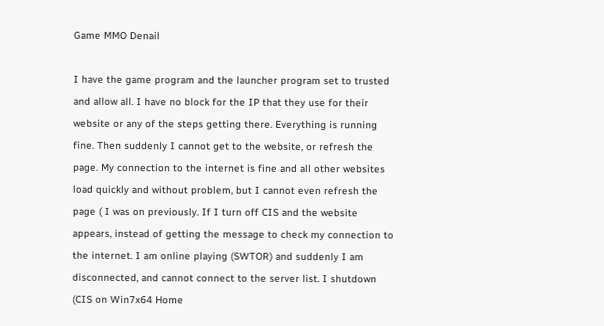Game MMO Denail

I have the game program and the launcher program set to trusted and allow all. I have no block for the IP that they use for their website or any of the steps getting there. Everything is running fine. Then suddenly I cannot get to the website, or refresh the page. My connection to the internet is fine and all other websites load quickly and without problem, but I cannot even refresh the page ( I was on previously. If I turn off CIS and the website appears, instead of getting the message to check my connection to the internet. I am online playing (SWTOR) and suddenly I am disconnected, and cannot connect to the server list. I shutdown (CIS on Win7x64 Home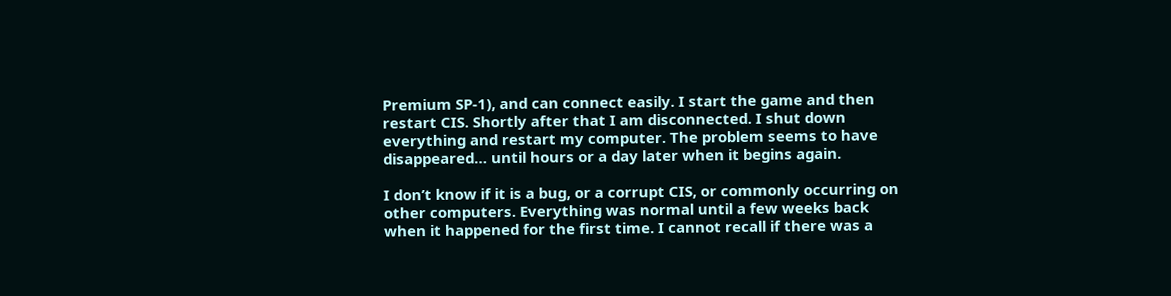Premium SP-1), and can connect easily. I start the game and then restart CIS. Shortly after that I am disconnected. I shut down everything and restart my computer. The problem seems to have disappeared… until hours or a day later when it begins again.

I don’t know if it is a bug, or a corrupt CIS, or commonly occurring on other computers. Everything was normal until a few weeks back when it happened for the first time. I cannot recall if there was a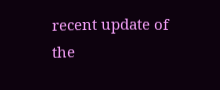recent update of the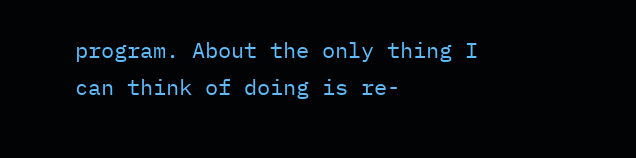program. About the only thing I can think of doing is re-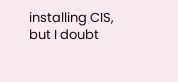installing CIS, but I doubt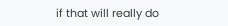if that will really do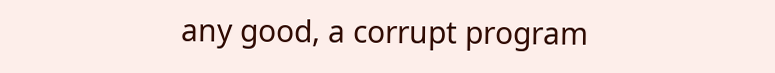any good, a corrupt program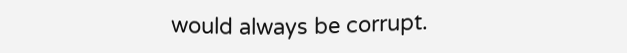would always be corrupt.